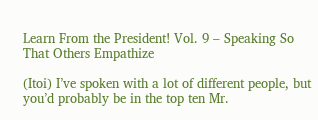Learn From the President! Vol. 9 – Speaking So That Others Empathize

(Itoi) I’ve spoken with a lot of different people, but you’d probably be in the top ten Mr.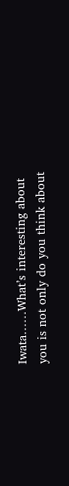Iwata……What’s interesting about you is not only do you think about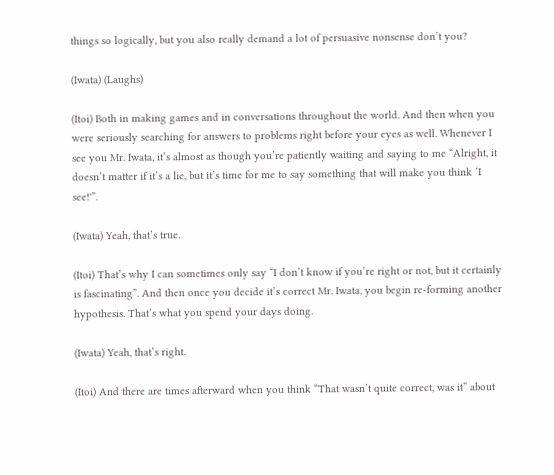things so logically, but you also really demand a lot of persuasive nonsense don’t you?

(Iwata) (Laughs)

(Itoi) Both in making games and in conversations throughout the world. And then when you were seriously searching for answers to problems right before your eyes as well. Whenever I see you Mr. Iwata, it’s almost as though you’re patiently waiting and saying to me “Alright, it doesn’t matter if it’s a lie, but it’s time for me to say something that will make you think ‘I see!'”.

(Iwata) Yeah, that’s true.

(Itoi) That’s why I can sometimes only say “I don’t know if you’re right or not, but it certainly is fascinating”. And then once you decide it’s correct Mr. Iwata, you begin re-forming another hypothesis. That’s what you spend your days doing.

(Iwata) Yeah, that’s right.

(Itoi) And there are times afterward when you think “That wasn’t quite correct, was it” about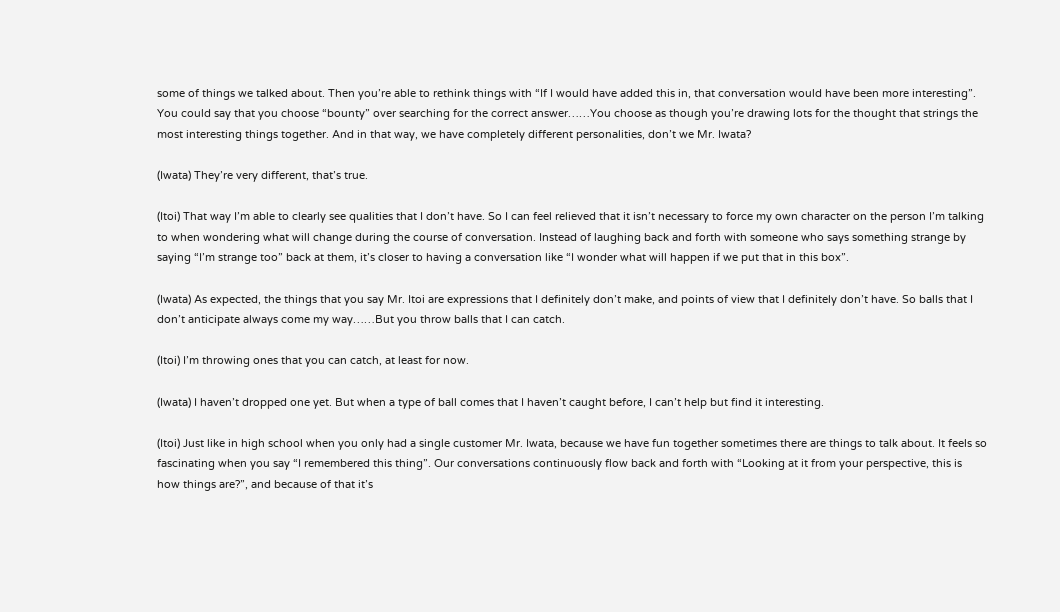some of things we talked about. Then you’re able to rethink things with “If I would have added this in, that conversation would have been more interesting”. You could say that you choose “bounty” over searching for the correct answer……You choose as though you’re drawing lots for the thought that strings the most interesting things together. And in that way, we have completely different personalities, don’t we Mr. Iwata?

(Iwata) They’re very different, that’s true.

(Itoi) That way I’m able to clearly see qualities that I don’t have. So I can feel relieved that it isn’t necessary to force my own character on the person I’m talking to when wondering what will change during the course of conversation. Instead of laughing back and forth with someone who says something strange by saying “I’m strange too” back at them, it’s closer to having a conversation like “I wonder what will happen if we put that in this box”.

(Iwata) As expected, the things that you say Mr. Itoi are expressions that I definitely don’t make, and points of view that I definitely don’t have. So balls that I don’t anticipate always come my way……But you throw balls that I can catch.

(Itoi) I’m throwing ones that you can catch, at least for now.

(Iwata) I haven’t dropped one yet. But when a type of ball comes that I haven’t caught before, I can’t help but find it interesting.

(Itoi) Just like in high school when you only had a single customer Mr. Iwata, because we have fun together sometimes there are things to talk about. It feels so fascinating when you say “I remembered this thing”. Our conversations continuously flow back and forth with “Looking at it from your perspective, this is how things are?”, and because of that it’s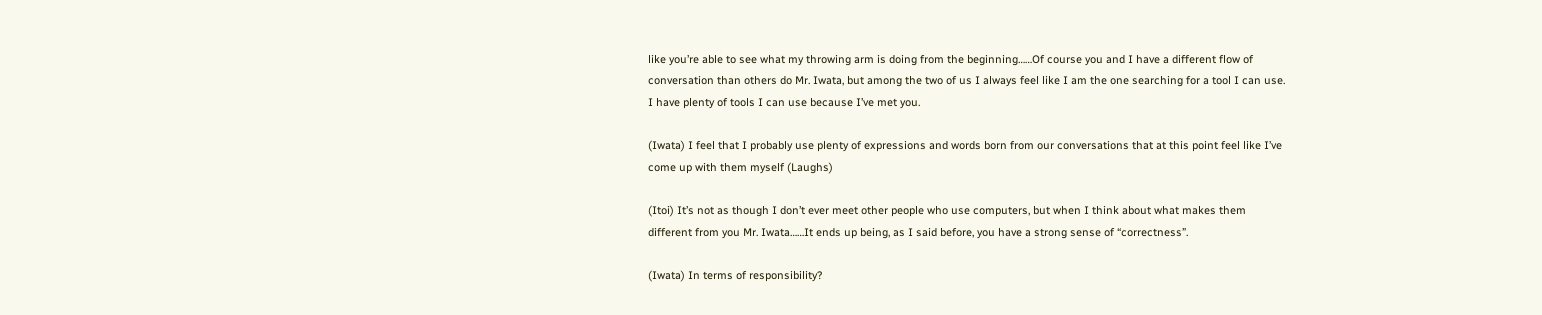like you’re able to see what my throwing arm is doing from the beginning……Of course you and I have a different flow of conversation than others do Mr. Iwata, but among the two of us I always feel like I am the one searching for a tool I can use. I have plenty of tools I can use because I’ve met you.

(Iwata) I feel that I probably use plenty of expressions and words born from our conversations that at this point feel like I’ve come up with them myself (Laughs)

(Itoi) It’s not as though I don’t ever meet other people who use computers, but when I think about what makes them different from you Mr. Iwata……It ends up being, as I said before, you have a strong sense of “correctness”.

(Iwata) In terms of responsibility?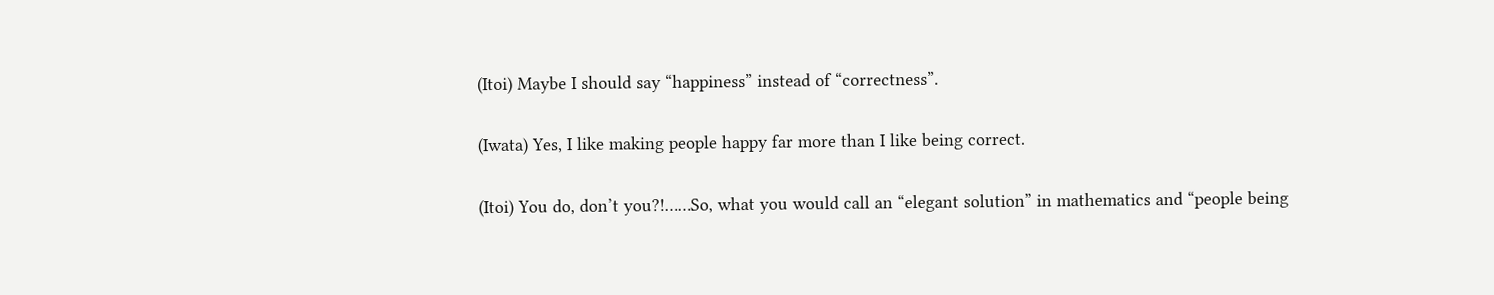(Itoi) Maybe I should say “happiness” instead of “correctness”.

(Iwata) Yes, I like making people happy far more than I like being correct.

(Itoi) You do, don’t you?!……So, what you would call an “elegant solution” in mathematics and “people being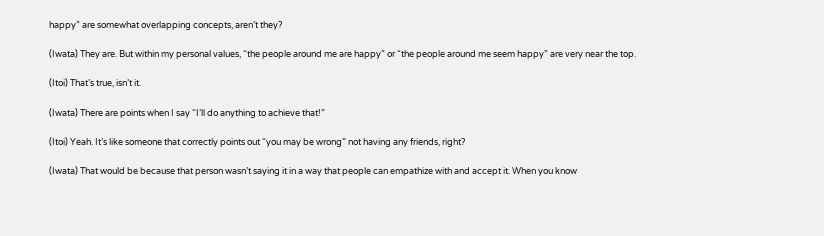happy” are somewhat overlapping concepts, aren’t they?

(Iwata) They are. But within my personal values, “the people around me are happy” or “the people around me seem happy” are very near the top.

(Itoi) That’s true, isn’t it.

(Iwata) There are points when I say “I’ll do anything to achieve that!”

(Itoi) Yeah. It’s like someone that correctly points out “you may be wrong” not having any friends, right?

(Iwata) That would be because that person wasn’t saying it in a way that people can empathize with and accept it. When you know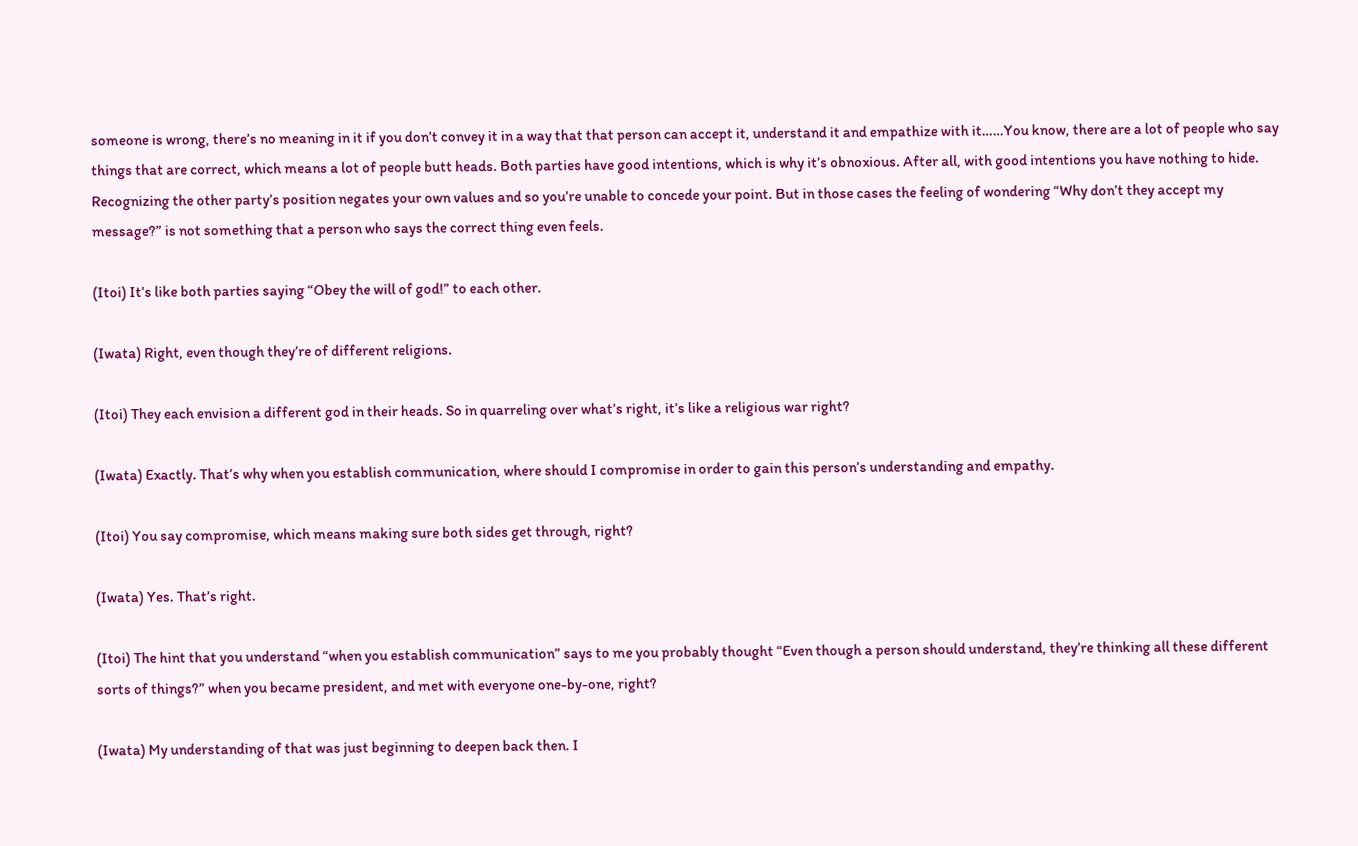someone is wrong, there’s no meaning in it if you don’t convey it in a way that that person can accept it, understand it and empathize with it……You know, there are a lot of people who say things that are correct, which means a lot of people butt heads. Both parties have good intentions, which is why it’s obnoxious. After all, with good intentions you have nothing to hide. Recognizing the other party’s position negates your own values and so you’re unable to concede your point. But in those cases the feeling of wondering “Why don’t they accept my message?” is not something that a person who says the correct thing even feels.

(Itoi) It’s like both parties saying “Obey the will of god!” to each other.

(Iwata) Right, even though they’re of different religions.

(Itoi) They each envision a different god in their heads. So in quarreling over what’s right, it’s like a religious war right?

(Iwata) Exactly. That’s why when you establish communication, where should I compromise in order to gain this person’s understanding and empathy.

(Itoi) You say compromise, which means making sure both sides get through, right?

(Iwata) Yes. That’s right.

(Itoi) The hint that you understand “when you establish communication” says to me you probably thought “Even though a person should understand, they’re thinking all these different sorts of things?” when you became president, and met with everyone one-by-one, right?

(Iwata) My understanding of that was just beginning to deepen back then. I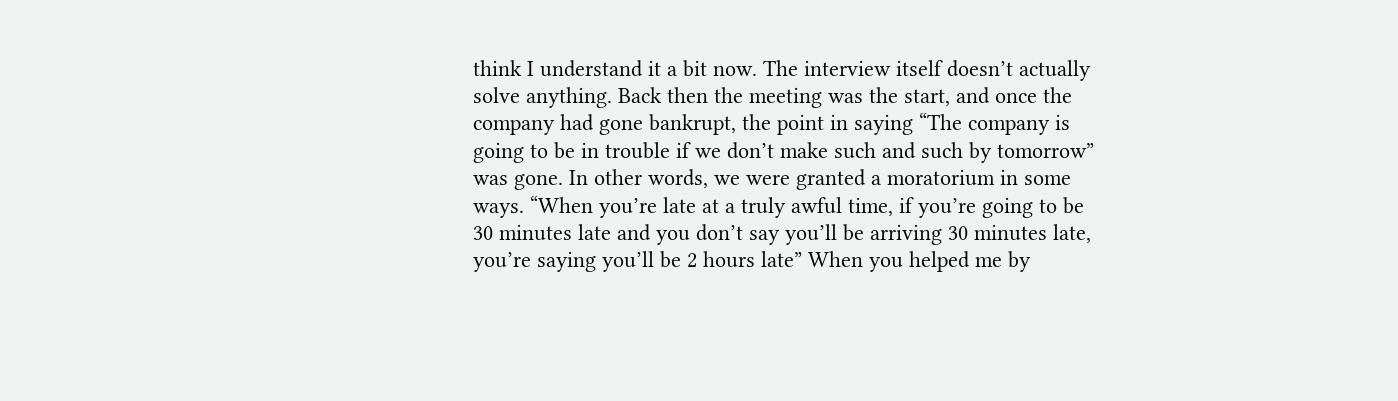think I understand it a bit now. The interview itself doesn’t actually solve anything. Back then the meeting was the start, and once the company had gone bankrupt, the point in saying “The company is going to be in trouble if we don’t make such and such by tomorrow” was gone. In other words, we were granted a moratorium in some ways. “When you’re late at a truly awful time, if you’re going to be 30 minutes late and you don’t say you’ll be arriving 30 minutes late, you’re saying you’ll be 2 hours late” When you helped me by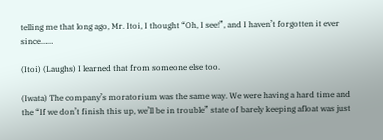telling me that long ago, Mr. Itoi, I thought “Oh, I see!”, and I haven’t forgotten it ever since……

(Itoi) (Laughs) I learned that from someone else too.

(Iwata) The company’s moratorium was the same way. We were having a hard time and the “If we don’t finish this up, we’ll be in trouble” state of barely keeping afloat was just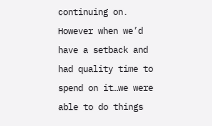continuing on. However when we’d have a setback and had quality time to spend on it…we were able to do things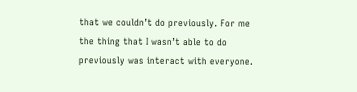that we couldn’t do previously. For me the thing that I wasn’t able to do previously was interact with everyone.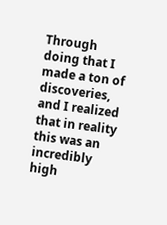Through doing that I made a ton of discoveries, and I realized that in reality this was an incredibly high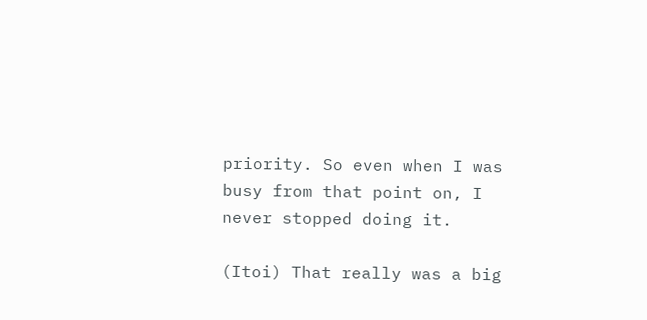priority. So even when I was busy from that point on, I never stopped doing it.

(Itoi) That really was a big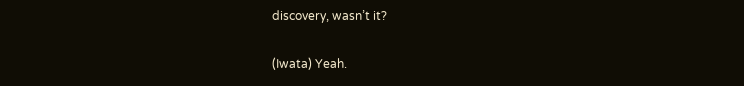discovery, wasn’t it?

(Iwata) Yeah.